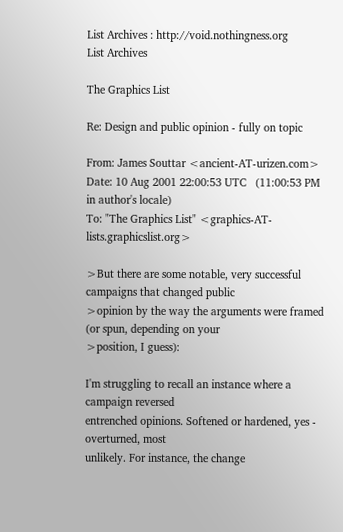List Archives : http://void.nothingness.org
List Archives

The Graphics List

Re: Design and public opinion - fully on topic

From: James Souttar <ancient-AT-urizen.com>
Date: 10 Aug 2001 22:00:53 UTC   (11:00:53 PM in author's locale)
To: "The Graphics List" <graphics-AT-lists.graphicslist.org>

>But there are some notable, very successful campaigns that changed public
>opinion by the way the arguments were framed (or spun, depending on your
>position, I guess):

I'm struggling to recall an instance where a campaign reversed
entrenched opinions. Softened or hardened, yes - overturned, most
unlikely. For instance, the change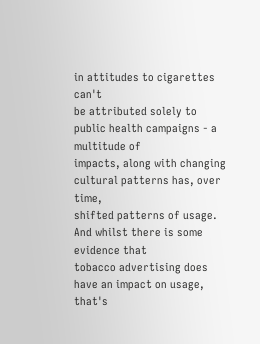in attitudes to cigarettes can't
be attributed solely to public health campaigns - a multitude of
impacts, along with changing cultural patterns has, over time,
shifted patterns of usage. And whilst there is some evidence that
tobacco advertising does have an impact on usage, that's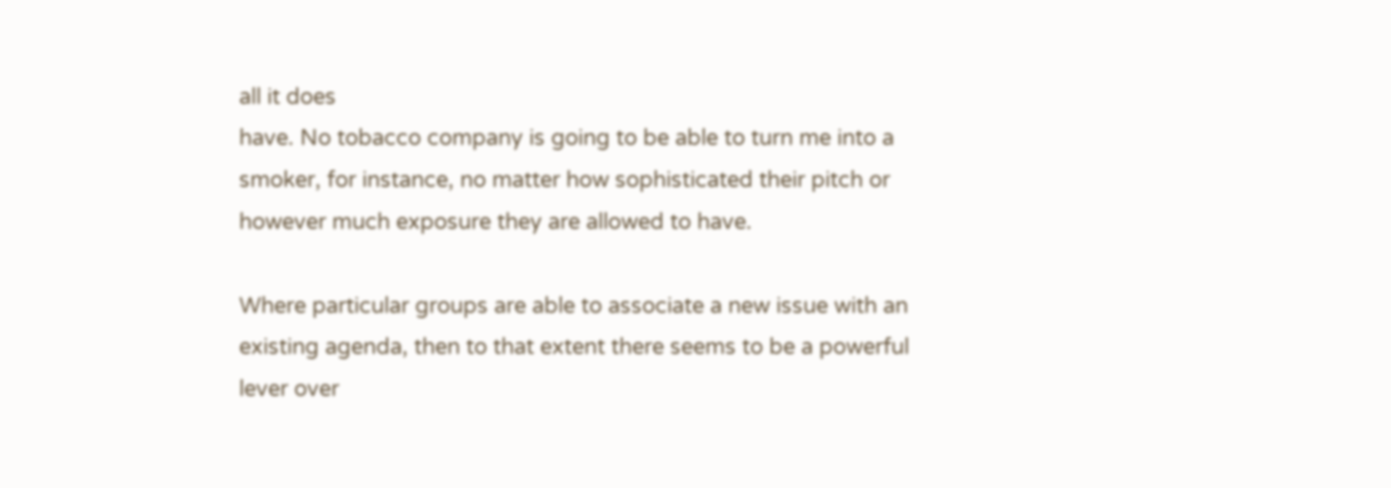all it does
have. No tobacco company is going to be able to turn me into a
smoker, for instance, no matter how sophisticated their pitch or
however much exposure they are allowed to have.

Where particular groups are able to associate a new issue with an
existing agenda, then to that extent there seems to be a powerful
lever over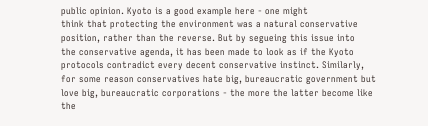public opinion. Kyoto is a good example here - one might
think that protecting the environment was a natural conservative
position, rather than the reverse. But by segueing this issue into
the conservative agenda, it has been made to look as if the Kyoto
protocols contradict every decent conservative instinct. Similarly,
for some reason conservatives hate big, bureaucratic government but
love big, bureaucratic corporations - the more the latter become like
the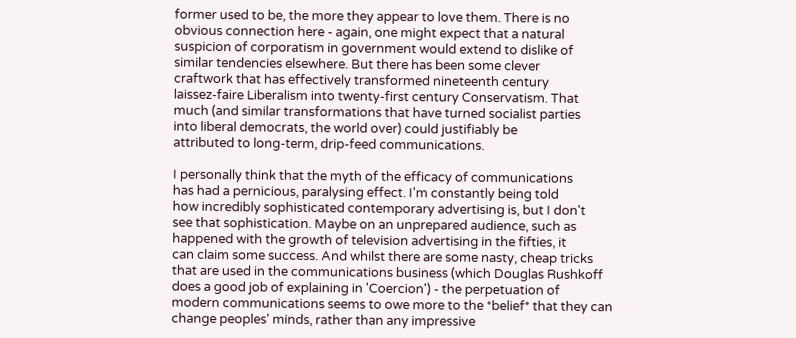former used to be, the more they appear to love them. There is no
obvious connection here - again, one might expect that a natural
suspicion of corporatism in government would extend to dislike of
similar tendencies elsewhere. But there has been some clever
craftwork that has effectively transformed nineteenth century
laissez-faire Liberalism into twenty-first century Conservatism. That
much (and similar transformations that have turned socialist parties
into liberal democrats, the world over) could justifiably be
attributed to long-term, drip-feed communications.

I personally think that the myth of the efficacy of communications
has had a pernicious, paralysing effect. I'm constantly being told
how incredibly sophisticated contemporary advertising is, but I don't
see that sophistication. Maybe on an unprepared audience, such as
happened with the growth of television advertising in the fifties, it
can claim some success. And whilst there are some nasty, cheap tricks
that are used in the communications business (which Douglas Rushkoff
does a good job of explaining in 'Coercion') - the perpetuation of
modern communications seems to owe more to the *belief* that they can
change peoples' minds, rather than any impressive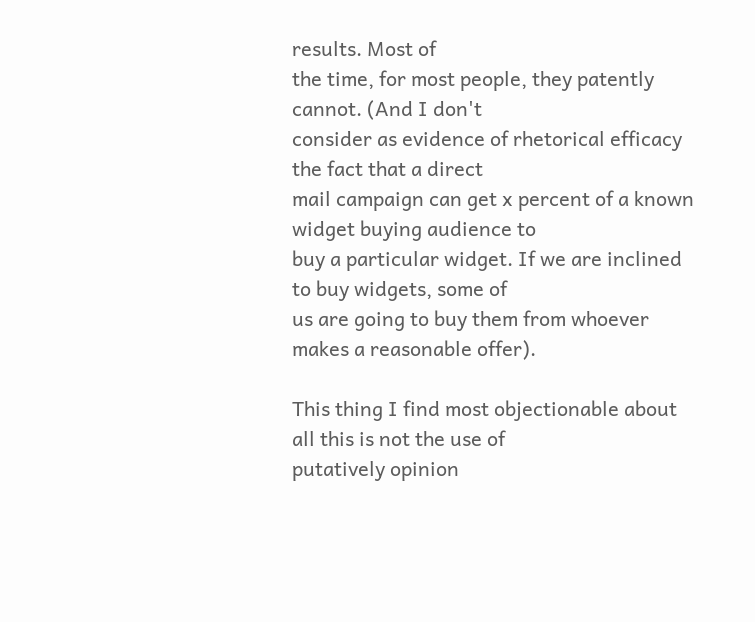results. Most of
the time, for most people, they patently cannot. (And I don't
consider as evidence of rhetorical efficacy the fact that a direct
mail campaign can get x percent of a known widget buying audience to
buy a particular widget. If we are inclined to buy widgets, some of
us are going to buy them from whoever makes a reasonable offer).

This thing I find most objectionable about all this is not the use of
putatively opinion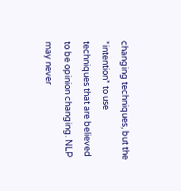changing techniques, but the *intention* to use
techniques that are believed to be opinion changing. NLP may never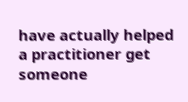have actually helped a practitioner get someone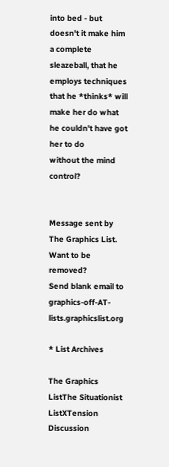into bed - but
doesn't it make him a complete sleazeball, that he employs techniques
that he *thinks* will make her do what he couldn't have got her to do
without the mind control?


Message sent by The Graphics List.
Want to be removed?
Send blank email to graphics-off-AT-lists.graphicslist.org

* List Archives

The Graphics ListThe Situationist ListXTension Discussion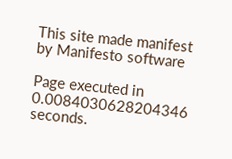This site made manifest by Manifesto software

Page executed in 0.0084030628204346 seconds.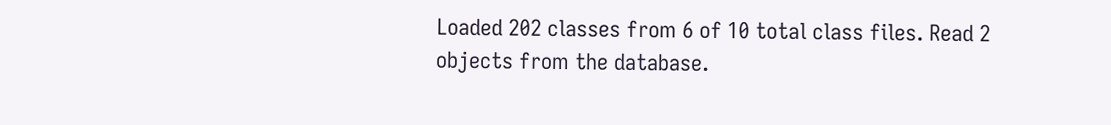Loaded 202 classes from 6 of 10 total class files. Read 2 objects from the database.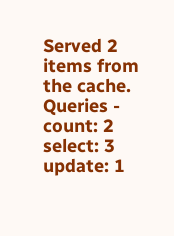Served 2 items from the cache.
Queries - count: 2 select: 3 update: 1